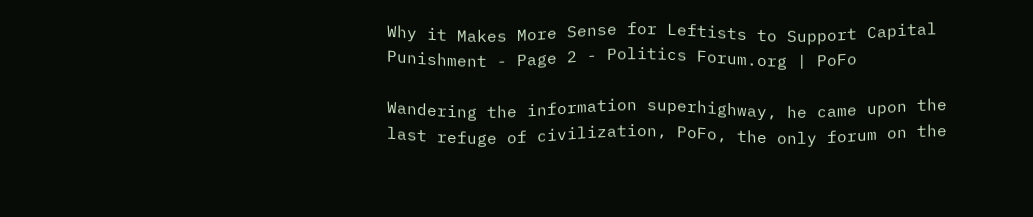Why it Makes More Sense for Leftists to Support Capital Punishment - Page 2 - Politics Forum.org | PoFo

Wandering the information superhighway, he came upon the last refuge of civilization, PoFo, the only forum on the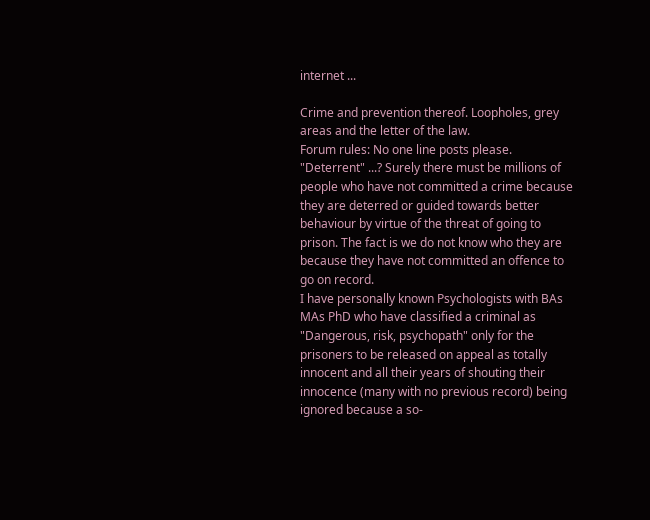internet ...

Crime and prevention thereof. Loopholes, grey areas and the letter of the law.
Forum rules: No one line posts please.
"Deterrent" ...? Surely there must be millions of people who have not committed a crime because they are deterred or guided towards better behaviour by virtue of the threat of going to prison. The fact is we do not know who they are because they have not committed an offence to go on record.
I have personally known Psychologists with BAs MAs PhD who have classified a criminal as "Dangerous, risk, psychopath" only for the prisoners to be released on appeal as totally innocent and all their years of shouting their innocence (many with no previous record) being ignored because a so-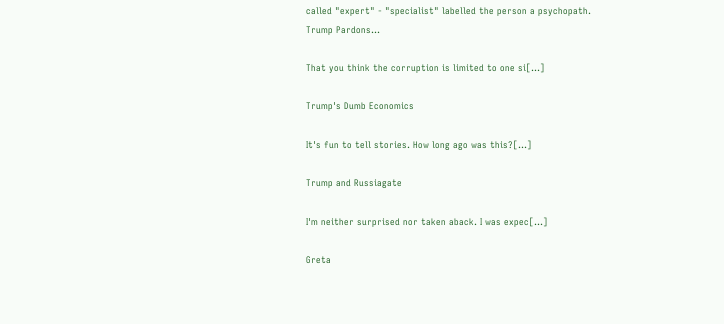called "expert" - "specialist" labelled the person a psychopath.
Trump Pardons...

That you think the corruption is limited to one si[…]

Trump's Dumb Economics

It's fun to tell stories. How long ago was this?[…]

Trump and Russiagate

I'm neither surprised nor taken aback. I was expec[…]

Greta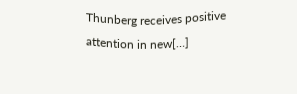Thunberg receives positive attention in new[…]